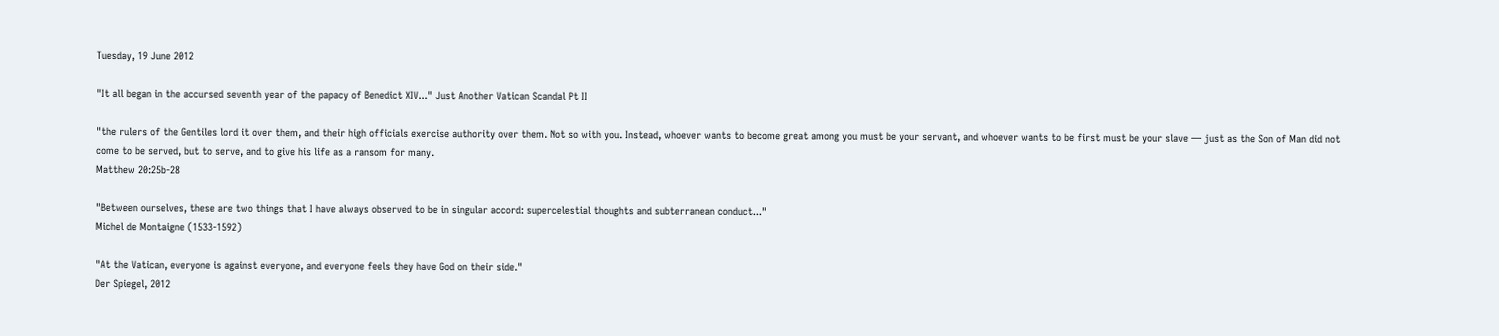Tuesday, 19 June 2012

"It all began in the accursed seventh year of the papacy of Benedict XIV..." Just Another Vatican Scandal Pt II

"the rulers of the Gentiles lord it over them, and their high officials exercise authority over them. Not so with you. Instead, whoever wants to become great among you must be your servant, and whoever wants to be first must be your slave — just as the Son of Man did not come to be served, but to serve, and to give his life as a ransom for many.
Matthew 20:25b-28

"Between ourselves, these are two things that I have always observed to be in singular accord: supercelestial thoughts and subterranean conduct..."
Michel de Montaigne (1533-1592)

"At the Vatican, everyone is against everyone, and everyone feels they have God on their side."
Der Spiegel, 2012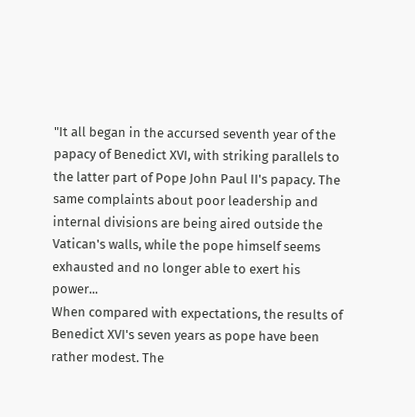"It all began in the accursed seventh year of the papacy of Benedict XVI, with striking parallels to the latter part of Pope John Paul II's papacy. The same complaints about poor leadership and internal divisions are being aired outside the Vatican's walls, while the pope himself seems exhausted and no longer able to exert his power...
When compared with expectations, the results of Benedict XVI's seven years as pope have been rather modest. The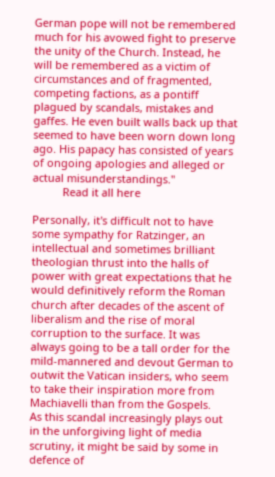German pope will not be remembered much for his avowed fight to preserve the unity of the Church. Instead, he will be remembered as a victim of circumstances and of fragmented, competing factions, as a pontiff plagued by scandals, mistakes and gaffes. He even built walls back up that seemed to have been worn down long ago. His papacy has consisted of years of ongoing apologies and alleged or actual misunderstandings."
          Read it all here

Personally, it's difficult not to have some sympathy for Ratzinger, an intellectual and sometimes brilliant theologian thrust into the halls of power with great expectations that he would definitively reform the Roman church after decades of the ascent of liberalism and the rise of moral corruption to the surface. It was always going to be a tall order for the mild-mannered and devout German to outwit the Vatican insiders, who seem to take their inspiration more from Machiavelli than from the Gospels.
As this scandal increasingly plays out in the unforgiving light of media scrutiny, it might be said by some in defence of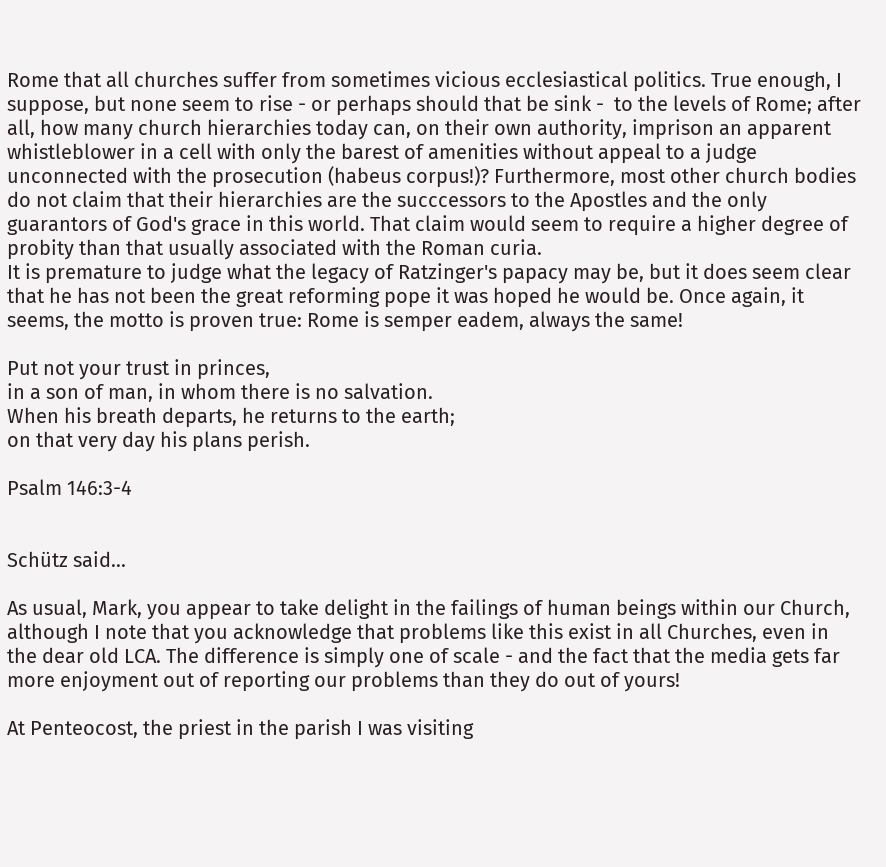Rome that all churches suffer from sometimes vicious ecclesiastical politics. True enough, I suppose, but none seem to rise - or perhaps should that be sink -  to the levels of Rome; after all, how many church hierarchies today can, on their own authority, imprison an apparent whistleblower in a cell with only the barest of amenities without appeal to a judge unconnected with the prosecution (habeus corpus!)? Furthermore, most other church bodies do not claim that their hierarchies are the succcessors to the Apostles and the only guarantors of God's grace in this world. That claim would seem to require a higher degree of probity than that usually associated with the Roman curia.
It is premature to judge what the legacy of Ratzinger's papacy may be, but it does seem clear that he has not been the great reforming pope it was hoped he would be. Once again, it seems, the motto is proven true: Rome is semper eadem, always the same!

Put not your trust in princes,
in a son of man, in whom there is no salvation.
When his breath departs, he returns to the earth;
on that very day his plans perish.

Psalm 146:3-4


Schütz said...

As usual, Mark, you appear to take delight in the failings of human beings within our Church, although I note that you acknowledge that problems like this exist in all Churches, even in the dear old LCA. The difference is simply one of scale - and the fact that the media gets far more enjoyment out of reporting our problems than they do out of yours!

At Penteocost, the priest in the parish I was visiting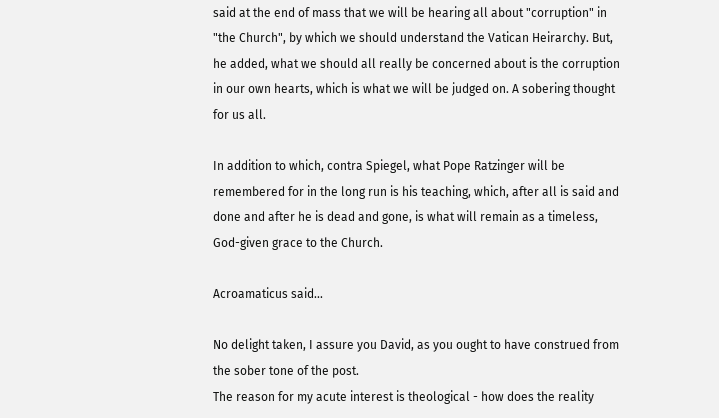said at the end of mass that we will be hearing all about "corruption" in "the Church", by which we should understand the Vatican Heirarchy. But, he added, what we should all really be concerned about is the corruption in our own hearts, which is what we will be judged on. A sobering thought for us all.

In addition to which, contra Spiegel, what Pope Ratzinger will be remembered for in the long run is his teaching, which, after all is said and done and after he is dead and gone, is what will remain as a timeless, God-given grace to the Church.

Acroamaticus said...

No delight taken, I assure you David, as you ought to have construed from the sober tone of the post.
The reason for my acute interest is theological - how does the reality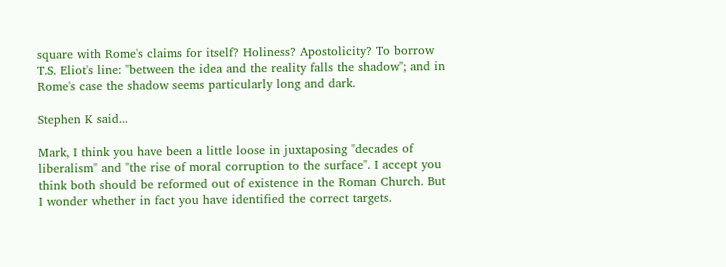square with Rome's claims for itself? Holiness? Apostolicity? To borrow T.S. Eliot's line: "between the idea and the reality falls the shadow"; and in Rome's case the shadow seems particularly long and dark.

Stephen K said...

Mark, I think you have been a little loose in juxtaposing "decades of liberalism" and "the rise of moral corruption to the surface". I accept you think both should be reformed out of existence in the Roman Church. But I wonder whether in fact you have identified the correct targets.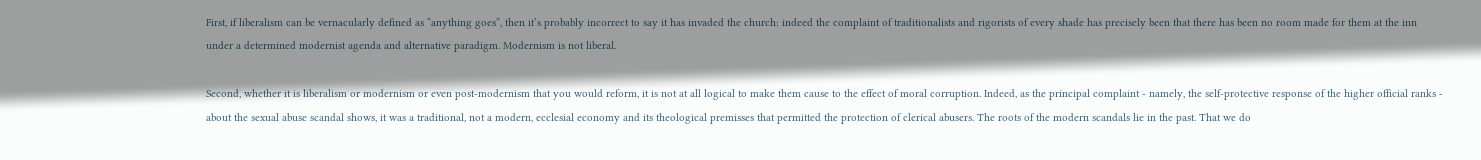First, if liberalism can be vernacularly defined as “anything goes”, then it’s probably incorrect to say it has invaded the church: indeed the complaint of traditionalists and rigorists of every shade has precisely been that there has been no room made for them at the inn under a determined modernist agenda and alternative paradigm. Modernism is not liberal.

Second, whether it is liberalism or modernism or even post-modernism that you would reform, it is not at all logical to make them cause to the effect of moral corruption. Indeed, as the principal complaint - namely, the self-protective response of the higher official ranks - about the sexual abuse scandal shows, it was a traditional, not a modern, ecclesial economy and its theological premisses that permitted the protection of clerical abusers. The roots of the modern scandals lie in the past. That we do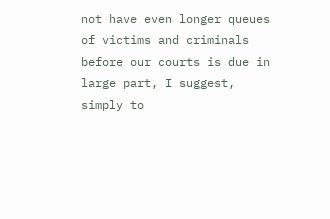not have even longer queues of victims and criminals before our courts is due in large part, I suggest, simply to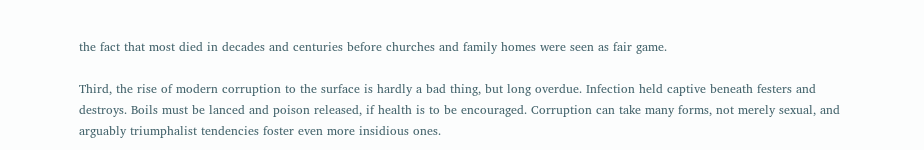the fact that most died in decades and centuries before churches and family homes were seen as fair game.

Third, the rise of modern corruption to the surface is hardly a bad thing, but long overdue. Infection held captive beneath festers and destroys. Boils must be lanced and poison released, if health is to be encouraged. Corruption can take many forms, not merely sexual, and arguably triumphalist tendencies foster even more insidious ones.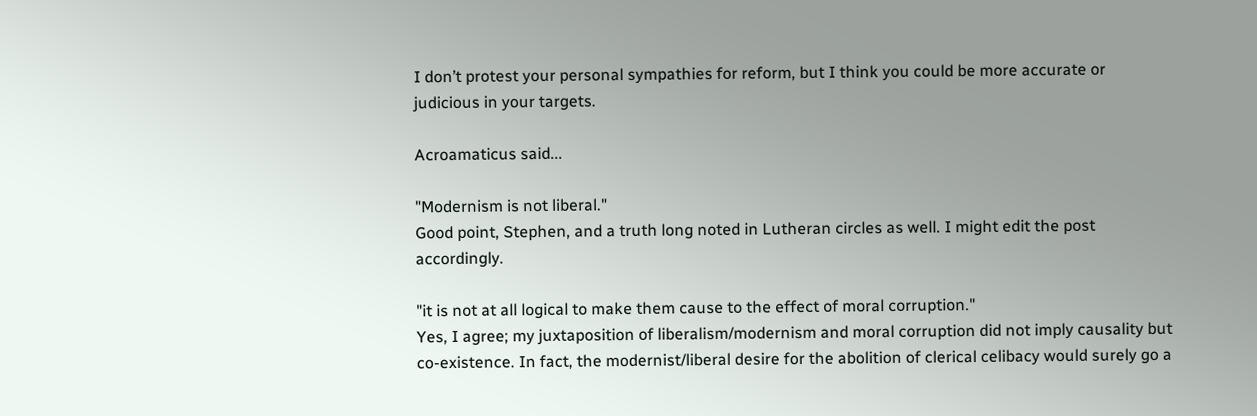I don’t protest your personal sympathies for reform, but I think you could be more accurate or judicious in your targets.

Acroamaticus said...

"Modernism is not liberal."
Good point, Stephen, and a truth long noted in Lutheran circles as well. I might edit the post accordingly.

"it is not at all logical to make them cause to the effect of moral corruption."
Yes, I agree; my juxtaposition of liberalism/modernism and moral corruption did not imply causality but co-existence. In fact, the modernist/liberal desire for the abolition of clerical celibacy would surely go a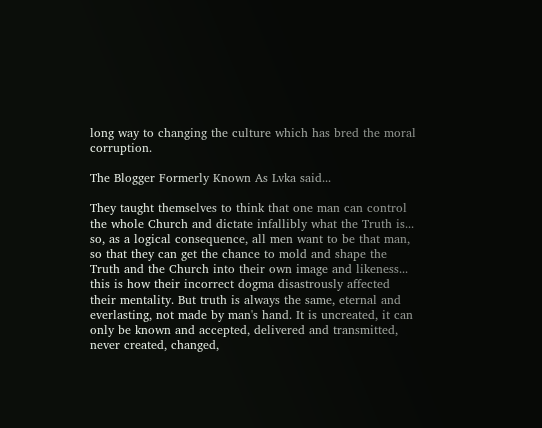long way to changing the culture which has bred the moral corruption.

The Blogger Formerly Known As Lvka said...

They taught themselves to think that one man can control the whole Church and dictate infallibly what the Truth is... so, as a logical consequence, all men want to be that man, so that they can get the chance to mold and shape the Truth and the Church into their own image and likeness... this is how their incorrect dogma disastrously affected their mentality. But truth is always the same, eternal and everlasting, not made by man's hand. It is uncreated, it can only be known and accepted, delivered and transmitted, never created, changed,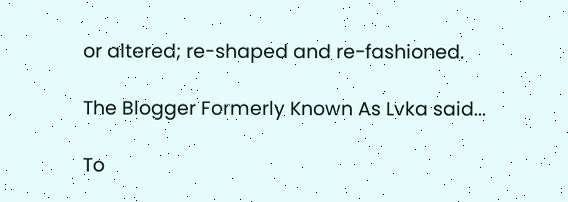or altered; re-shaped and re-fashioned.

The Blogger Formerly Known As Lvka said...

To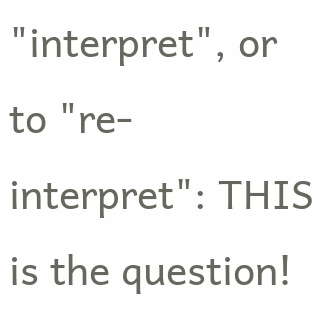"interpret", or to "re-interpret": THIS is the question!